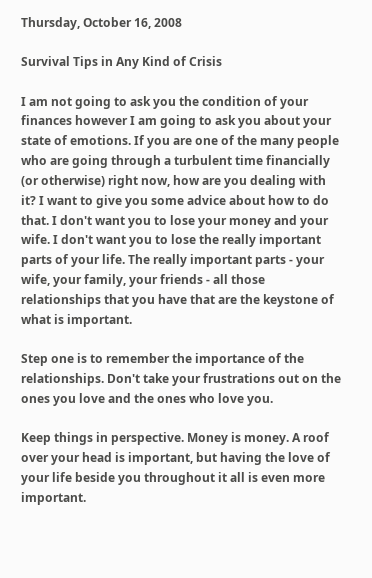Thursday, October 16, 2008

Survival Tips in Any Kind of Crisis

I am not going to ask you the condition of your finances however I am going to ask you about your state of emotions. If you are one of the many people who are going through a turbulent time financially (or otherwise) right now, how are you dealing with it? I want to give you some advice about how to do that. I don't want you to lose your money and your wife. I don't want you to lose the really important parts of your life. The really important parts - your wife, your family, your friends - all those relationships that you have that are the keystone of what is important.

Step one is to remember the importance of the relationships. Don't take your frustrations out on the ones you love and the ones who love you.

Keep things in perspective. Money is money. A roof over your head is important, but having the love of your life beside you throughout it all is even more important.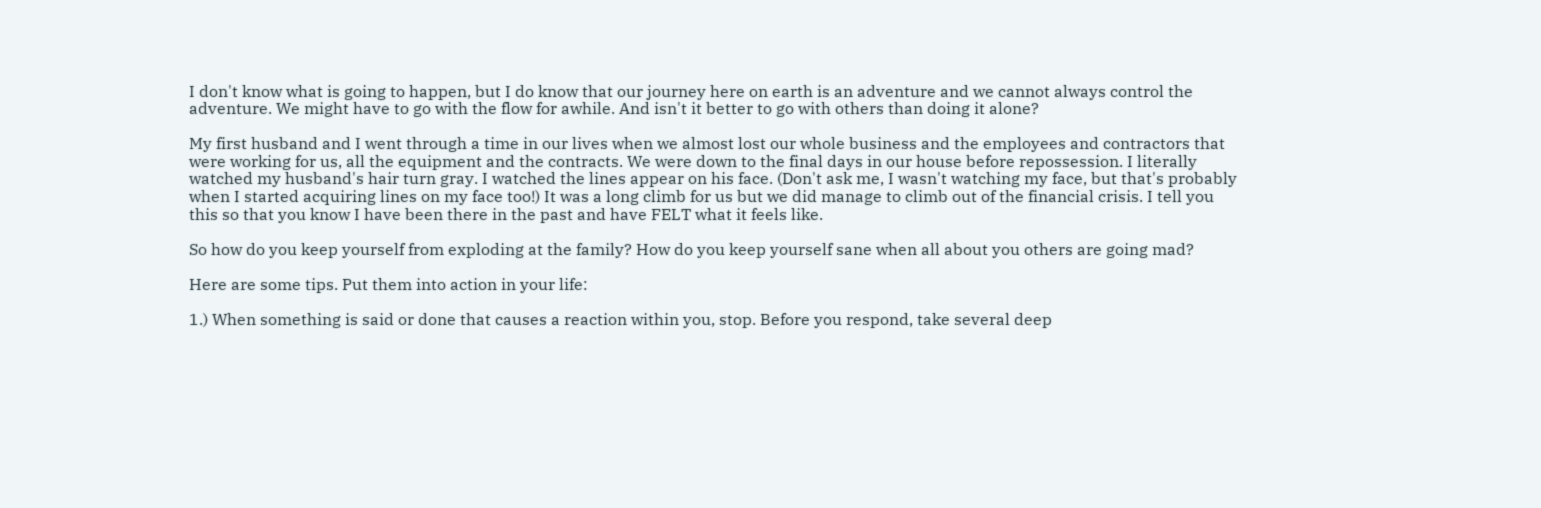I don't know what is going to happen, but I do know that our journey here on earth is an adventure and we cannot always control the adventure. We might have to go with the flow for awhile. And isn't it better to go with others than doing it alone?

My first husband and I went through a time in our lives when we almost lost our whole business and the employees and contractors that were working for us, all the equipment and the contracts. We were down to the final days in our house before repossession. I literally watched my husband's hair turn gray. I watched the lines appear on his face. (Don't ask me, I wasn't watching my face, but that's probably when I started acquiring lines on my face too!) It was a long climb for us but we did manage to climb out of the financial crisis. I tell you this so that you know I have been there in the past and have FELT what it feels like.

So how do you keep yourself from exploding at the family? How do you keep yourself sane when all about you others are going mad?

Here are some tips. Put them into action in your life:

1.) When something is said or done that causes a reaction within you, stop. Before you respond, take several deep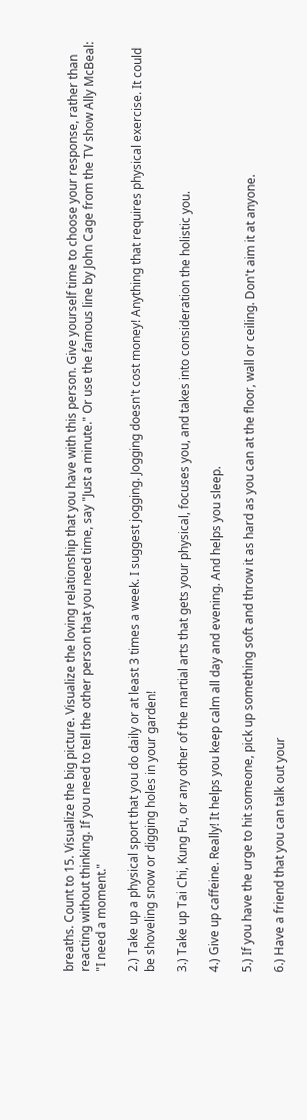breaths. Count to 15. Visualize the big picture. Visualize the loving relationship that you have with this person. Give yourself time to choose your response, rather than reacting without thinking. If you need to tell the other person that you need time, say "Just a minute." Or use the famous line by John Cage from the TV show Ally McBeal: "I need a moment."

2.) Take up a physical sport that you do daily or at least 3 times a week. I suggest jogging. Jogging doesn't cost money! Anything that requires physical exercise. It could be shoveling snow or digging holes in your garden!

3.) Take up Tai Chi, Kung Fu, or any other of the martial arts that gets your physical, focuses you, and takes into consideration the holistic you.

4.) Give up caffeine. Really! It helps you keep calm all day and evening. And helps you sleep.

5.) If you have the urge to hit someone, pick up something soft and throw it as hard as you can at the floor, wall or ceiling. Don't aim it at anyone.

6.) Have a friend that you can talk out your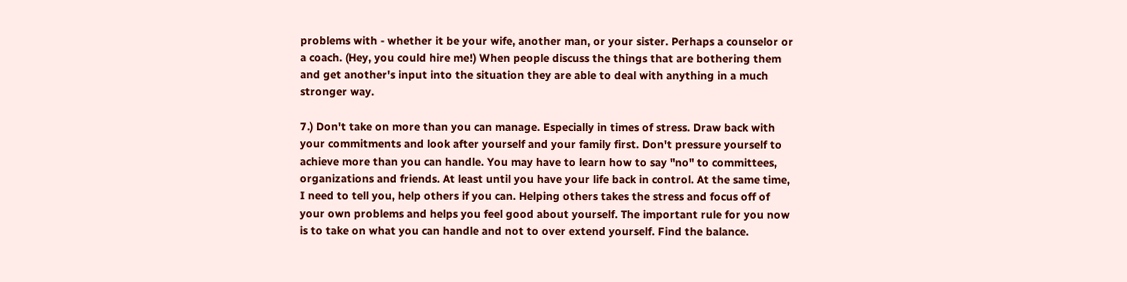problems with - whether it be your wife, another man, or your sister. Perhaps a counselor or a coach. (Hey, you could hire me!) When people discuss the things that are bothering them and get another's input into the situation they are able to deal with anything in a much stronger way.

7.) Don't take on more than you can manage. Especially in times of stress. Draw back with your commitments and look after yourself and your family first. Don't pressure yourself to achieve more than you can handle. You may have to learn how to say "no" to committees, organizations and friends. At least until you have your life back in control. At the same time, I need to tell you, help others if you can. Helping others takes the stress and focus off of your own problems and helps you feel good about yourself. The important rule for you now is to take on what you can handle and not to over extend yourself. Find the balance.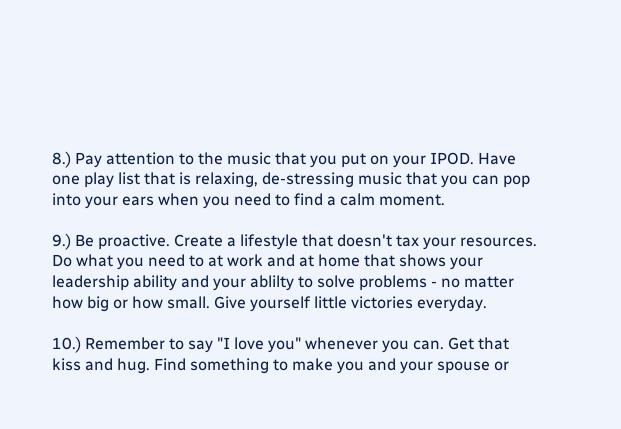8.) Pay attention to the music that you put on your IPOD. Have one play list that is relaxing, de-stressing music that you can pop into your ears when you need to find a calm moment.

9.) Be proactive. Create a lifestyle that doesn't tax your resources. Do what you need to at work and at home that shows your leadership ability and your ablilty to solve problems - no matter how big or how small. Give yourself little victories everyday.

10.) Remember to say "I love you" whenever you can. Get that kiss and hug. Find something to make you and your spouse or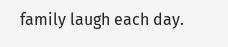family laugh each day.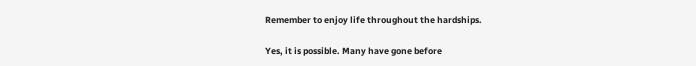Remember to enjoy life throughout the hardships.

Yes, it is possible. Many have gone before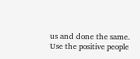us and done the same. Use the positive people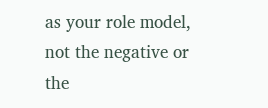as your role model, not the negative or the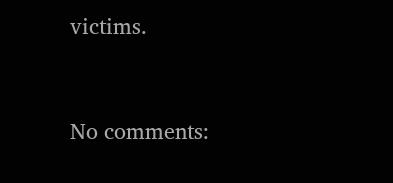victims.


No comments: